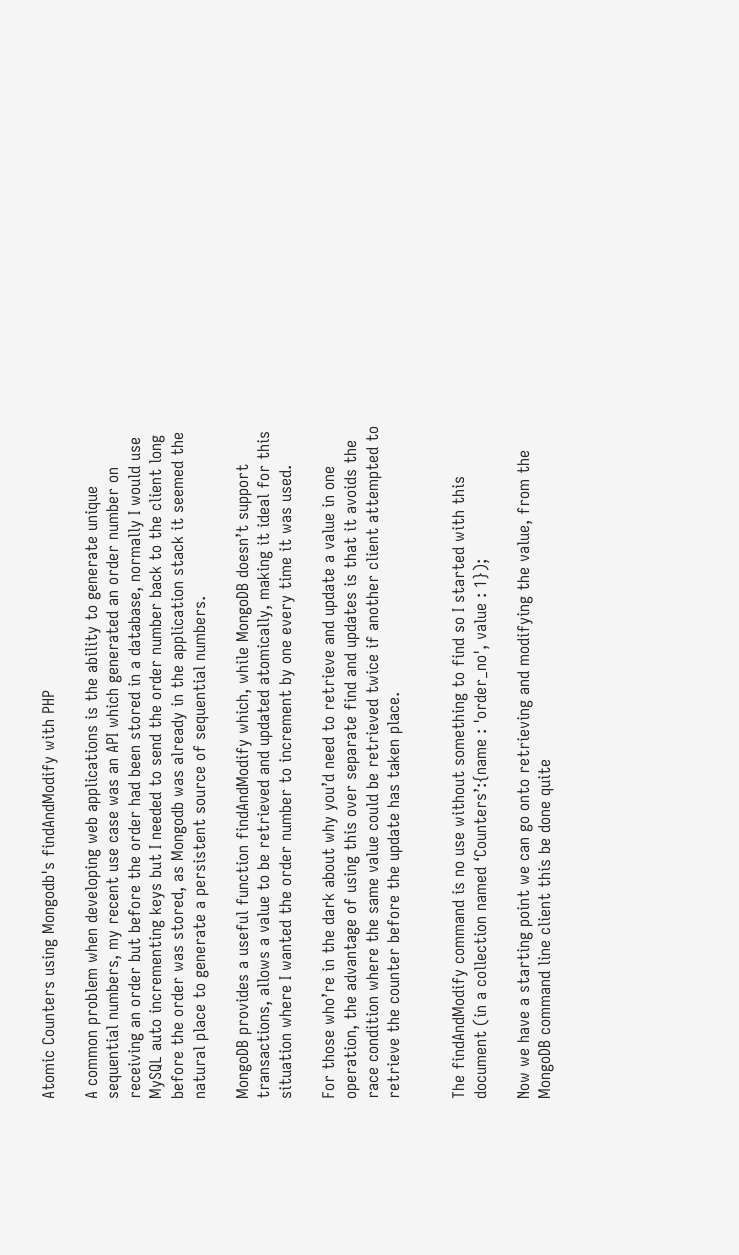Atomic Counters using Mongodb's findAndModify with PHP

A common problem when developing web applications is the ability to generate unique sequential numbers, my recent use case was an API which generated an order number on receiving an order but before the order had been stored in a database, normally I would use MySQL auto incrementing keys but I needed to send the order number back to the client long before the order was stored, as Mongodb was already in the application stack it seemed the natural place to generate a persistent source of sequential numbers.

MongoDB provides a useful function findAndModify which, while MongoDB doesn’t support transactions, allows a value to be retrieved and updated atomically, making it ideal for this situation where I wanted the order number to increment by one every time it was used.

For those who’re in the dark about why you’d need to retrieve and update a value in one operation, the advantage of using this over separate find and updates is that it avoids the race condition where the same value could be retrieved twice if another client attempted to retrieve the counter before the update has taken place.


The findAndModify command is no use without something to find so I started with this document (in a collection named ‘Counters’:{name : 'order_no', value : 1});

Now we have a starting point we can go onto retrieving and modifying the value, from the MongoDB command line client this be done quite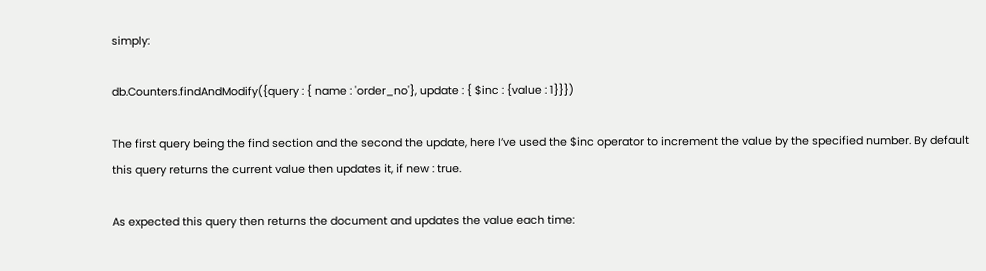simply:

db.Counters.findAndModify({query : { name : 'order_no'}, update : { $inc : {value : 1}}})

The first query being the find section and the second the update, here I’ve used the $inc operator to increment the value by the specified number. By default this query returns the current value then updates it, if new : true.

As expected this query then returns the document and updates the value each time: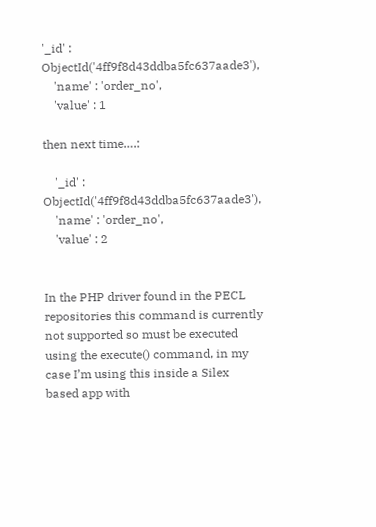'_id' : ObjectId('4ff9f8d43ddba5fc637aade3'),
    'name' : 'order_no',
    'value' : 1

then next time….:

    '_id' : ObjectId('4ff9f8d43ddba5fc637aade3'),
    'name' : 'order_no',
    'value' : 2


In the PHP driver found in the PECL repositories this command is currently not supported so must be executed using the execute() command, in my case I’m using this inside a Silex based app with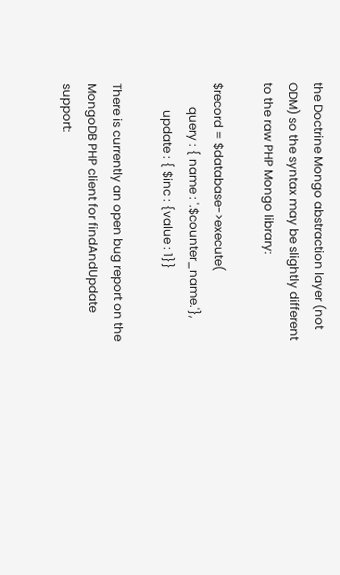the Doctrine Mongo abstraction layer (not ODM) so the syntax may be slightly different to the raw PHP Mongo library:

$record = $database->execute(
        query : { name : '.$counter_name.'},
         update : { $inc : {value : 1}}

There is currently an open bug report on the MongoDB PHP client for findAndUpdate support: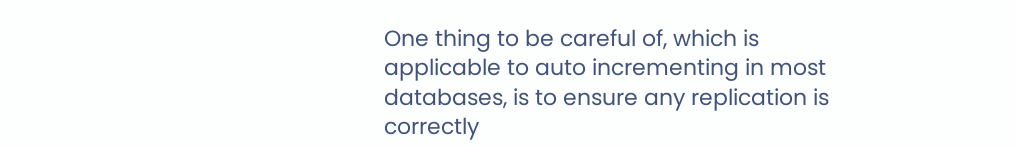One thing to be careful of, which is applicable to auto incrementing in most databases, is to ensure any replication is correctly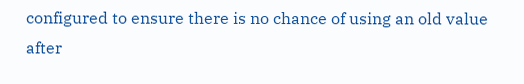configured to ensure there is no chance of using an old value after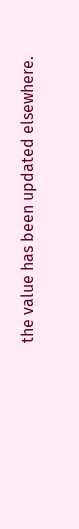the value has been updated elsewhere.